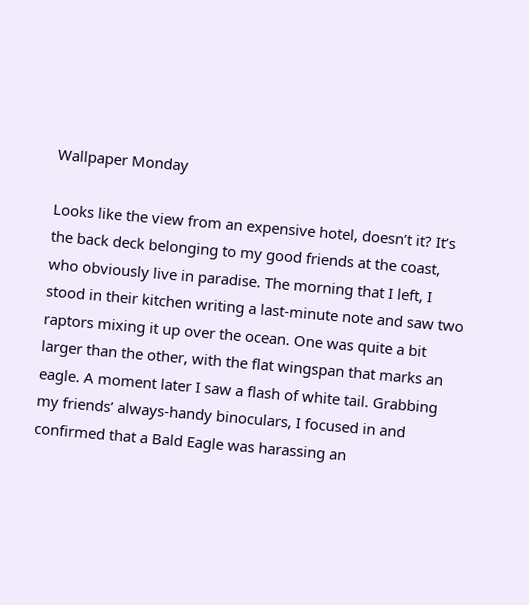Wallpaper Monday

Looks like the view from an expensive hotel, doesn’t it? It’s the back deck belonging to my good friends at the coast, who obviously live in paradise. The morning that I left, I stood in their kitchen writing a last-minute note and saw two raptors mixing it up over the ocean. One was quite a bit larger than the other, with the flat wingspan that marks an eagle. A moment later I saw a flash of white tail. Grabbing my friends’ always-handy binoculars, I focused in and confirmed that a Bald Eagle was harassing an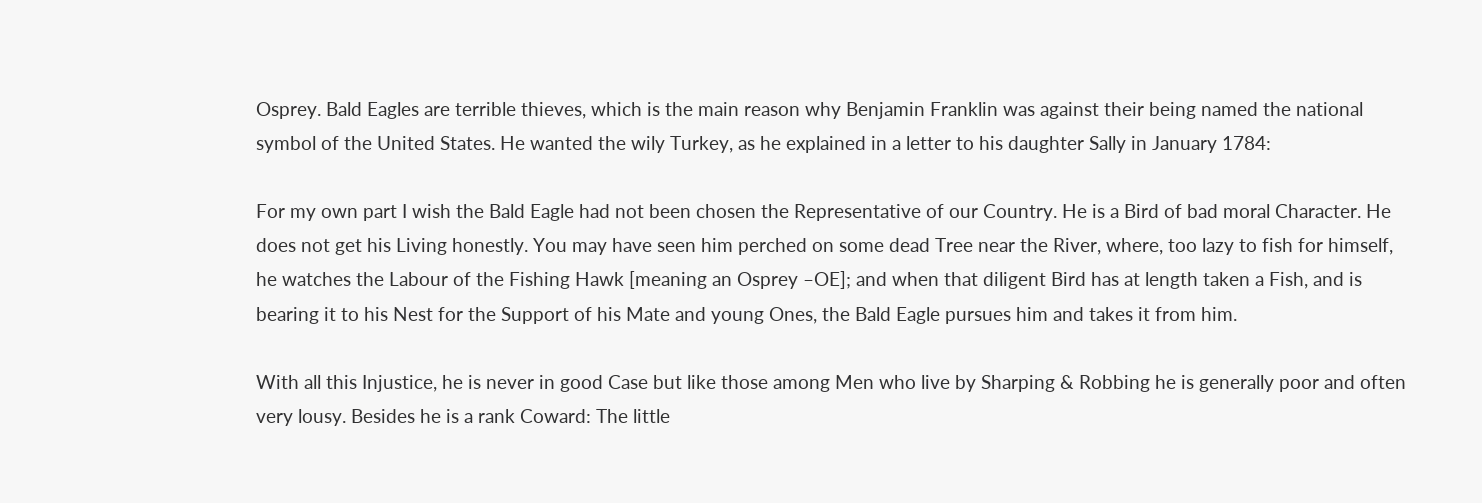Osprey. Bald Eagles are terrible thieves, which is the main reason why Benjamin Franklin was against their being named the national symbol of the United States. He wanted the wily Turkey, as he explained in a letter to his daughter Sally in January 1784:

For my own part I wish the Bald Eagle had not been chosen the Representative of our Country. He is a Bird of bad moral Character. He does not get his Living honestly. You may have seen him perched on some dead Tree near the River, where, too lazy to fish for himself, he watches the Labour of the Fishing Hawk [meaning an Osprey –OE]; and when that diligent Bird has at length taken a Fish, and is bearing it to his Nest for the Support of his Mate and young Ones, the Bald Eagle pursues him and takes it from him.

With all this Injustice, he is never in good Case but like those among Men who live by Sharping & Robbing he is generally poor and often very lousy. Besides he is a rank Coward: The little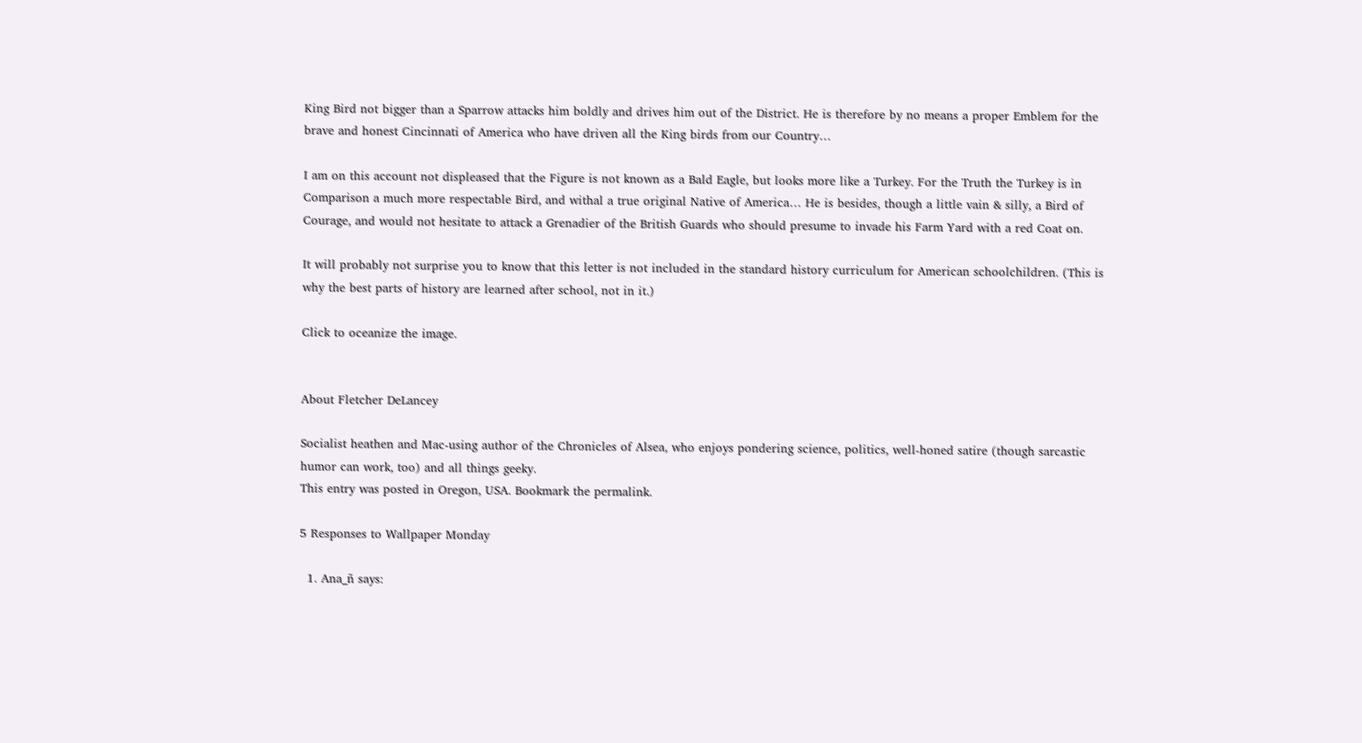King Bird not bigger than a Sparrow attacks him boldly and drives him out of the District. He is therefore by no means a proper Emblem for the brave and honest Cincinnati of America who have driven all the King birds from our Country…

I am on this account not displeased that the Figure is not known as a Bald Eagle, but looks more like a Turkey. For the Truth the Turkey is in Comparison a much more respectable Bird, and withal a true original Native of America… He is besides, though a little vain & silly, a Bird of Courage, and would not hesitate to attack a Grenadier of the British Guards who should presume to invade his Farm Yard with a red Coat on.

It will probably not surprise you to know that this letter is not included in the standard history curriculum for American schoolchildren. (This is why the best parts of history are learned after school, not in it.)

Click to oceanize the image.


About Fletcher DeLancey

Socialist heathen and Mac-using author of the Chronicles of Alsea, who enjoys pondering science, politics, well-honed satire (though sarcastic humor can work, too) and all things geeky.
This entry was posted in Oregon, USA. Bookmark the permalink.

5 Responses to Wallpaper Monday

  1. Ana_ñ says: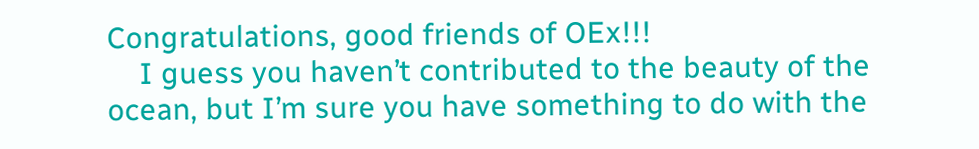Congratulations, good friends of OEx!!!
    I guess you haven’t contributed to the beauty of the ocean, but I’m sure you have something to do with the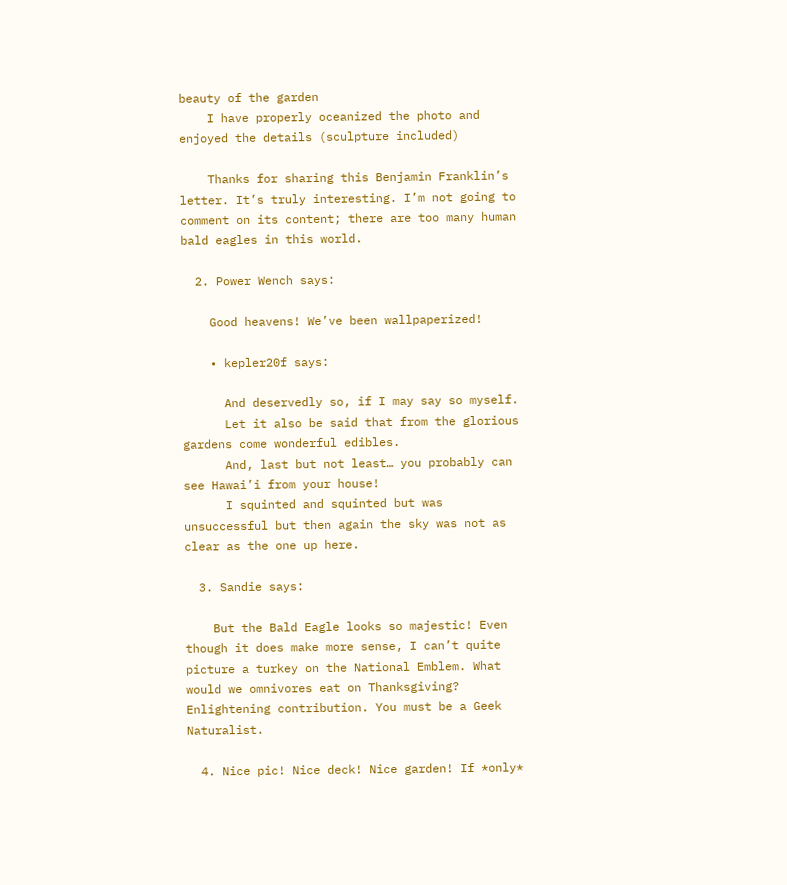beauty of the garden
    I have properly oceanized the photo and enjoyed the details (sculpture included)

    Thanks for sharing this Benjamin Franklin’s letter. It’s truly interesting. I’m not going to comment on its content; there are too many human bald eagles in this world.

  2. Power Wench says:

    Good heavens! We’ve been wallpaperized!

    • kepler20f says:

      And deservedly so, if I may say so myself.
      Let it also be said that from the glorious gardens come wonderful edibles.
      And, last but not least… you probably can see Hawai’i from your house!
      I squinted and squinted but was unsuccessful but then again the sky was not as clear as the one up here.

  3. Sandie says:

    But the Bald Eagle looks so majestic! Even though it does make more sense, I can’t quite picture a turkey on the National Emblem. What would we omnivores eat on Thanksgiving? Enlightening contribution. You must be a Geek Naturalist.

  4. Nice pic! Nice deck! Nice garden! If *only*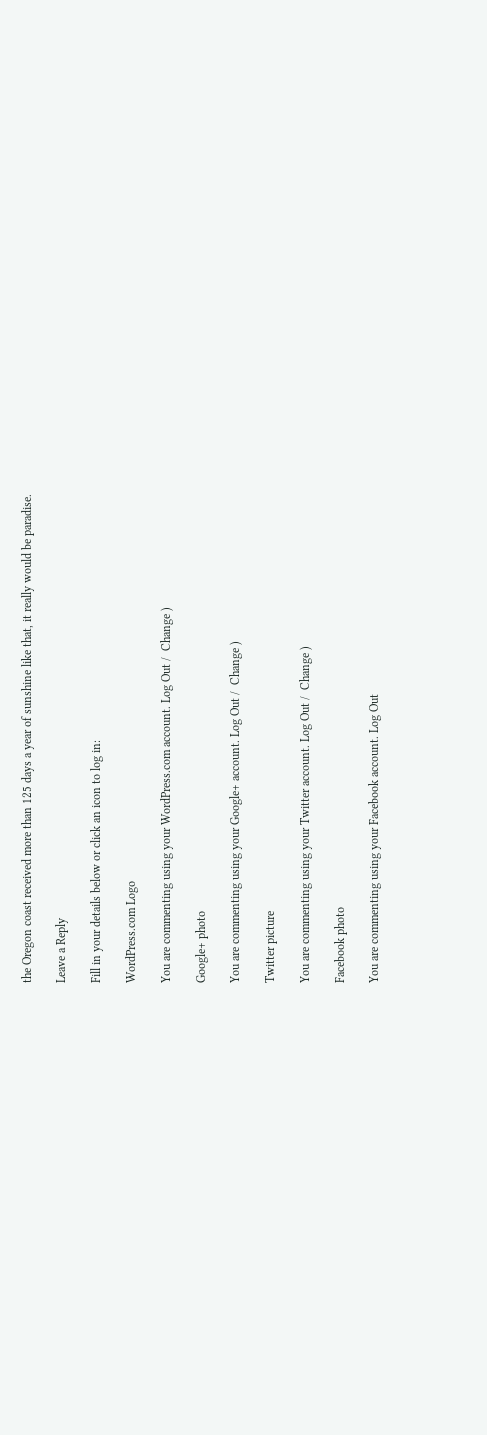the Oregon coast received more than 125 days a year of sunshine like that, it really would be paradise.

Leave a Reply

Fill in your details below or click an icon to log in:

WordPress.com Logo

You are commenting using your WordPress.com account. Log Out /  Change )

Google+ photo

You are commenting using your Google+ account. Log Out /  Change )

Twitter picture

You are commenting using your Twitter account. Log Out /  Change )

Facebook photo

You are commenting using your Facebook account. Log Out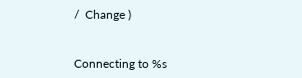/  Change )


Connecting to %s